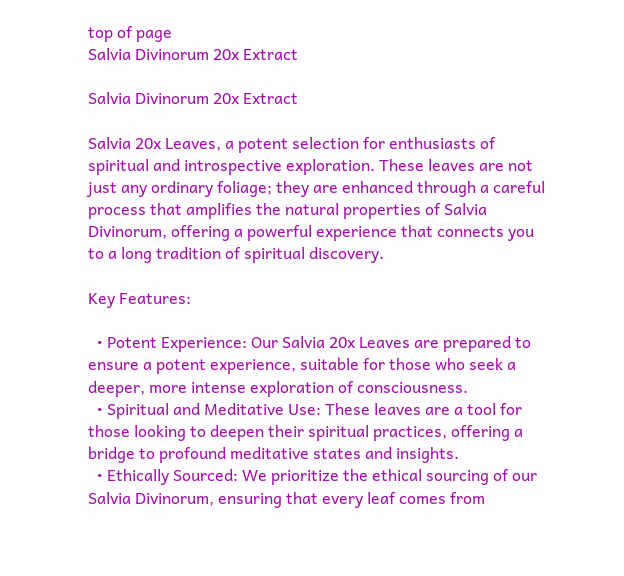top of page
Salvia Divinorum 20x Extract

Salvia Divinorum 20x Extract

Salvia 20x Leaves, a potent selection for enthusiasts of spiritual and introspective exploration. These leaves are not just any ordinary foliage; they are enhanced through a careful process that amplifies the natural properties of Salvia Divinorum, offering a powerful experience that connects you to a long tradition of spiritual discovery.

Key Features:

  • Potent Experience: Our Salvia 20x Leaves are prepared to ensure a potent experience, suitable for those who seek a deeper, more intense exploration of consciousness.
  • Spiritual and Meditative Use: These leaves are a tool for those looking to deepen their spiritual practices, offering a bridge to profound meditative states and insights.
  • Ethically Sourced: We prioritize the ethical sourcing of our Salvia Divinorum, ensuring that every leaf comes from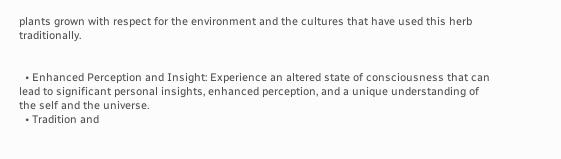plants grown with respect for the environment and the cultures that have used this herb traditionally.


  • Enhanced Perception and Insight: Experience an altered state of consciousness that can lead to significant personal insights, enhanced perception, and a unique understanding of the self and the universe.
  • Tradition and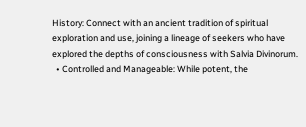History: Connect with an ancient tradition of spiritual exploration and use, joining a lineage of seekers who have explored the depths of consciousness with Salvia Divinorum.
  • Controlled and Manageable: While potent, the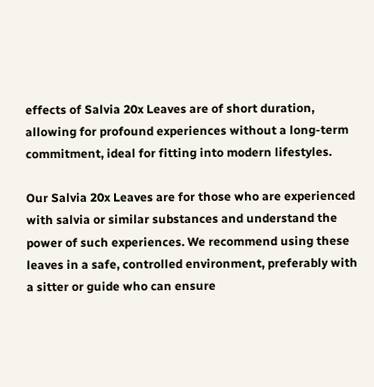effects of Salvia 20x Leaves are of short duration, allowing for profound experiences without a long-term commitment, ideal for fitting into modern lifestyles.

Our Salvia 20x Leaves are for those who are experienced with salvia or similar substances and understand the power of such experiences. We recommend using these leaves in a safe, controlled environment, preferably with a sitter or guide who can ensure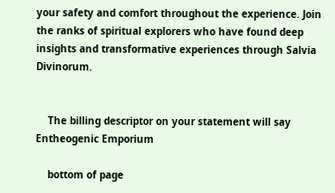your safety and comfort throughout the experience. Join the ranks of spiritual explorers who have found deep insights and transformative experiences through Salvia Divinorum.


    The billing descriptor on your statement will say Entheogenic Emporium

    bottom of page